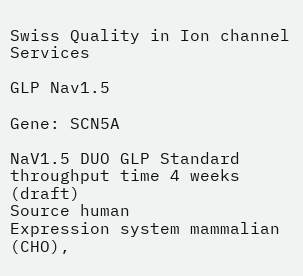Swiss Quality in Ion channel Services

GLP Nav1.5

Gene: SCN5A

NaV1.5 DUO GLP Standard throughput time 4 weeks (draft)
Source human
Expression system mammalian (CHO),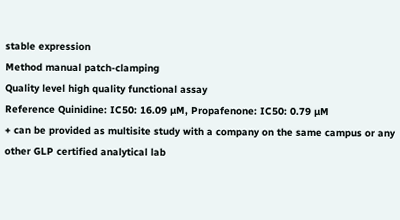stable expression
Method manual patch-clamping
Quality level high quality functional assay
Reference Quinidine: IC50: 16.09 µM, Propafenone: IC50: 0.79 µM
+ can be provided as multisite study with a company on the same campus or any other GLP certified analytical lab